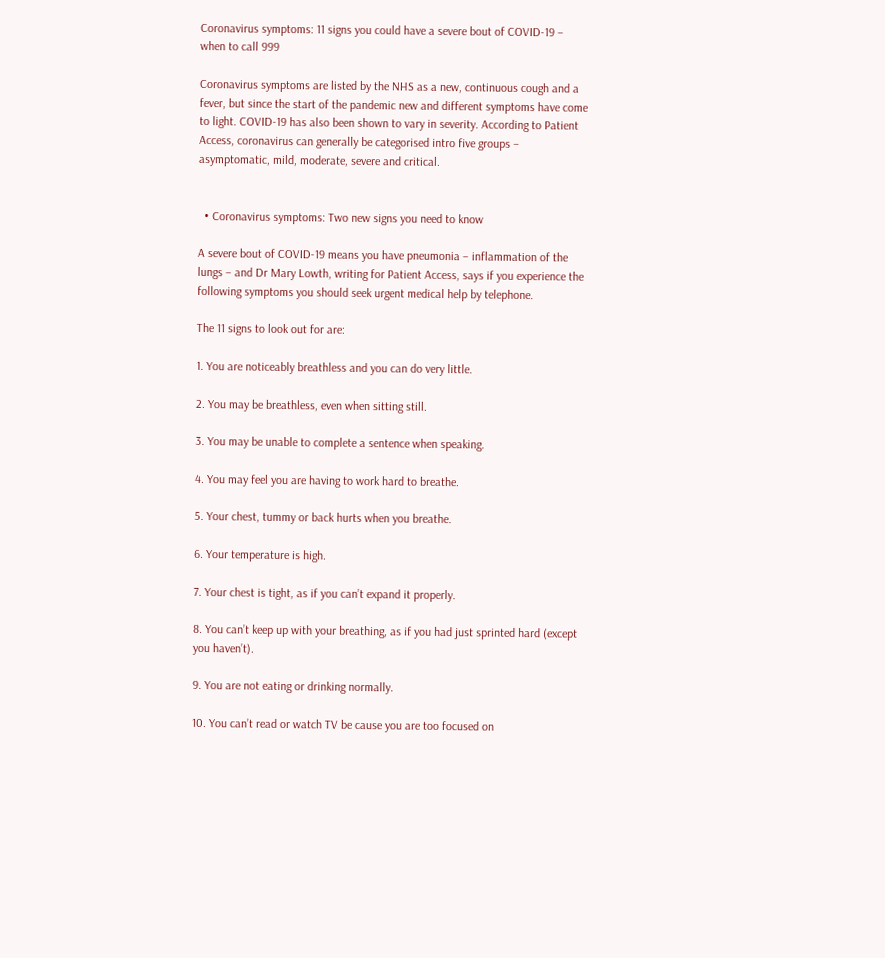Coronavirus symptoms: 11 signs you could have a severe bout of COVID-19 – when to call 999

Coronavirus symptoms are listed by the NHS as a new, continuous cough and a fever, but since the start of the pandemic new and different symptoms have come to light. COVID-19 has also been shown to vary in severity. According to Patient Access, coronavirus can generally be categorised intro five groups – asymptomatic, mild, moderate, severe and critical.


  • Coronavirus symptoms: Two new signs you need to know

A severe bout of COVID-19 means you have pneumonia – inflammation of the lungs – and Dr Mary Lowth, writing for Patient Access, says if you experience the following symptoms you should seek urgent medical help by telephone.

The 11 signs to look out for are:

1. You are noticeably breathless and you can do very little.

2. You may be breathless, even when sitting still.

3. You may be unable to complete a sentence when speaking.

4. You may feel you are having to work hard to breathe.

5. Your chest, tummy or back hurts when you breathe.

6. Your temperature is high.

7. Your chest is tight, as if you can’t expand it properly.

8. You can’t keep up with your breathing, as if you had just sprinted hard (except you haven’t).

9. You are not eating or drinking normally.

10. You can’t read or watch TV be cause you are too focused on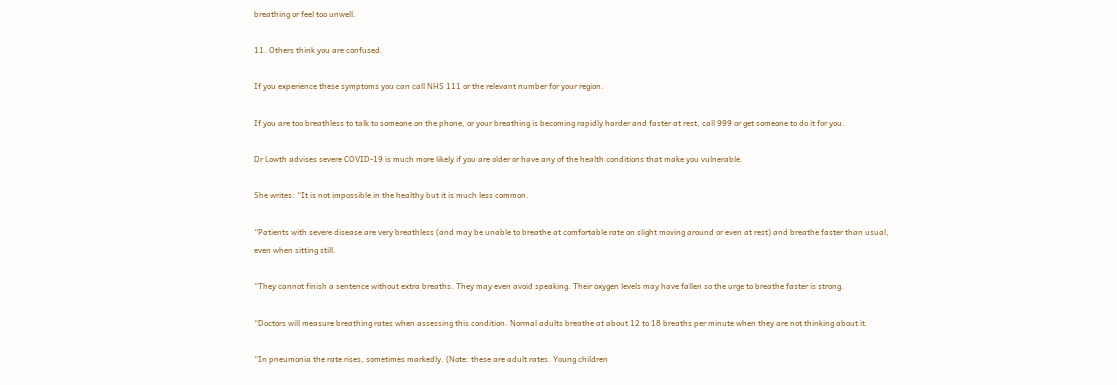breathing or feel too unwell.

11. Others think you are confused.

If you experience these symptoms you can call NHS 111 or the relevant number for your region.

If you are too breathless to talk to someone on the phone, or your breathing is becoming rapidly harder and faster at rest, call 999 or get someone to do it for you.

Dr Lowth advises severe COVID-19 is much more likely if you are older or have any of the health conditions that make you vulnerable.

She writes: “It is not impossible in the healthy but it is much less common.

“Patients with severe disease are very breathless (and may be unable to breathe at comfortable rate on slight moving around or even at rest) and breathe faster than usual, even when sitting still.

“They cannot finish a sentence without extra breaths. They may even avoid speaking. Their oxygen levels may have fallen so the urge to breathe faster is strong.

“Doctors will measure breathing rates when assessing this condition. Normal adults breathe at about 12 to 18 breaths per minute when they are not thinking about it.

“In pneumonia the rate rises, sometimes markedly. (Note: these are adult rates. Young children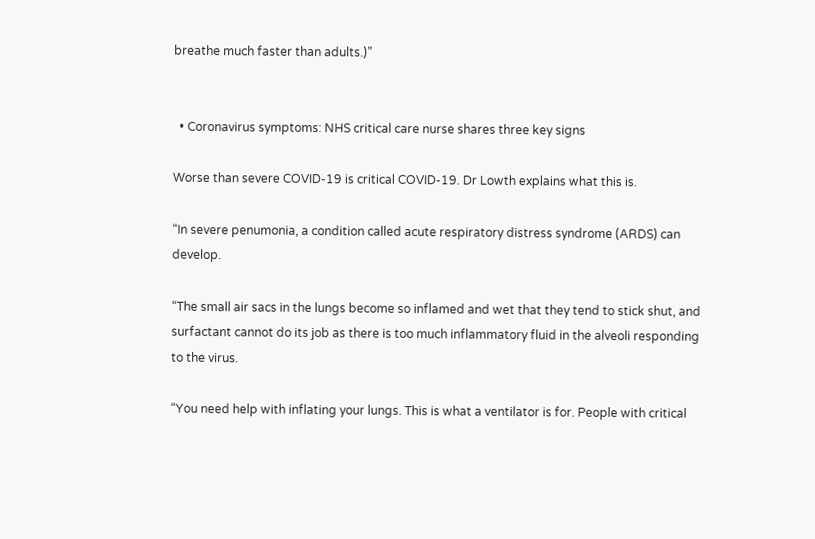breathe much faster than adults.)”


  • Coronavirus symptoms: NHS critical care nurse shares three key signs

Worse than severe COVID-19 is critical COVID-19. Dr Lowth explains what this is.

“In severe penumonia, a condition called acute respiratory distress syndrome (ARDS) can develop.

“The small air sacs in the lungs become so inflamed and wet that they tend to stick shut, and surfactant cannot do its job as there is too much inflammatory fluid in the alveoli responding to the virus.

“You need help with inflating your lungs. This is what a ventilator is for. People with critical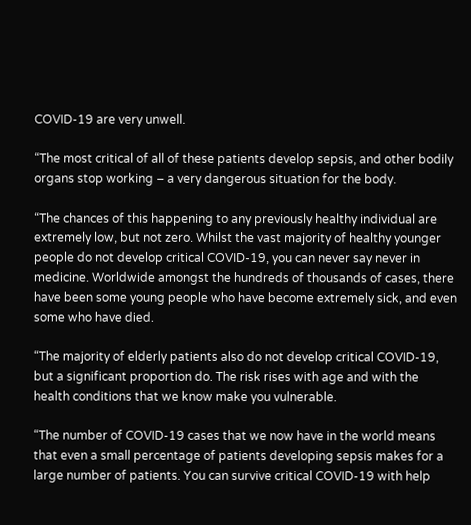COVID-19 are very unwell.

“The most critical of all of these patients develop sepsis, and other bodily organs stop working – a very dangerous situation for the body.

“The chances of this happening to any previously healthy individual are extremely low, but not zero. Whilst the vast majority of healthy younger people do not develop critical COVID-19, you can never say never in medicine. Worldwide amongst the hundreds of thousands of cases, there have been some young people who have become extremely sick, and even some who have died.

“The majority of elderly patients also do not develop critical COVID-19, but a significant proportion do. The risk rises with age and with the health conditions that we know make you vulnerable.

“The number of COVID-19 cases that we now have in the world means that even a small percentage of patients developing sepsis makes for a large number of patients. You can survive critical COVID-19 with help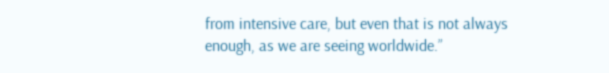from intensive care, but even that is not always enough, as we are seeing worldwide.”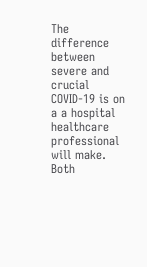The difference between severe and crucial COVID-19 is on a a hospital healthcare professional will make. Both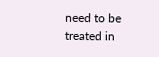need to be treated in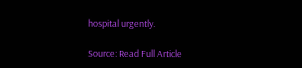hospital urgently.

Source: Read Full Article